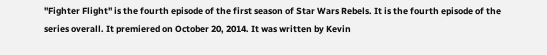"Fighter Flight" is the fourth episode of the first season of Star Wars Rebels. It is the fourth episode of the series overall. It premiered on October 20, 2014. It was written by Kevin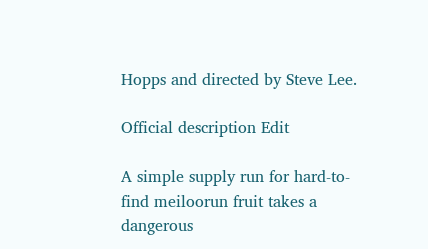Hopps and directed by Steve Lee.

Official description Edit

A simple supply run for hard-to-find meiloorun fruit takes a dangerous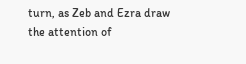turn, as Zeb and Ezra draw the attention of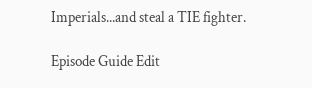Imperials...and steal a TIE fighter.

Episode Guide Edit